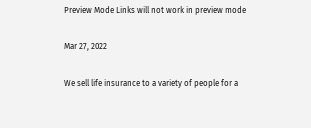Preview Mode Links will not work in preview mode

Mar 27, 2022

We sell life insurance to a variety of people for a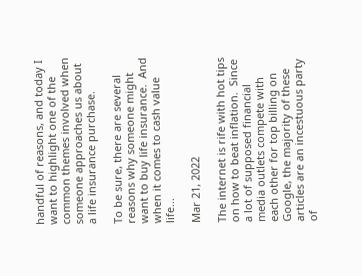handful of reasons, and today I want to highlight one of the common themes involved when someone approaches us about a life insurance purchase.

To be sure, there are several reasons why someone might want to buy life insurance.  And when it comes to cash value life...

Mar 21, 2022

The internet is rife with hot tips on how to beat inflation.  Since a lot of supposed financial media outlets compete with each other for top billing on Google, the majority of these articles are an incestuous party of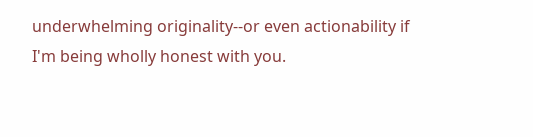underwhelming originality--or even actionability if I'm being wholly honest with you.